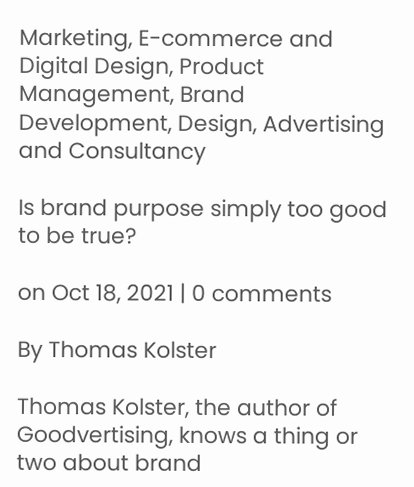Marketing, E-commerce and Digital Design, Product Management, Brand Development, Design, Advertising and Consultancy

Is brand purpose simply too good to be true?

on Oct 18, 2021 | 0 comments

By Thomas Kolster

Thomas Kolster, the author of Goodvertising, knows a thing or two about brand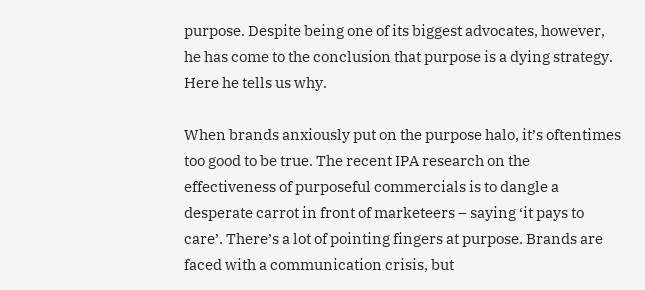purpose. Despite being one of its biggest advocates, however, he has come to the conclusion that purpose is a dying strategy. Here he tells us why.

When brands anxiously put on the purpose halo, it’s oftentimes too good to be true. The recent IPA research on the effectiveness of purposeful commercials is to dangle a desperate carrot in front of marketeers – saying ‘it pays to care’. There’s a lot of pointing fingers at purpose. Brands are faced with a communication crisis, but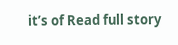it’s of Read full story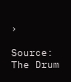›

Source: The Drum